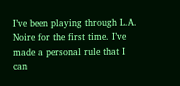I’ve been playing through L.A. Noire for the first time. I’ve made a personal rule that I can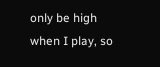only be high when I play, so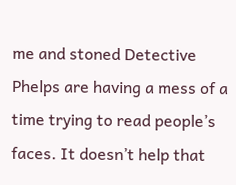me and stoned Detective Phelps are having a mess of a time trying to read people’s faces. It doesn’t help that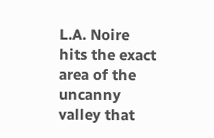L.A. Noire hits the exact area of the uncanny valley that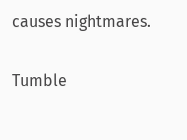causes nightmares.

Tumble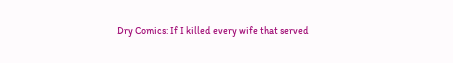Dry Comics: If I killed every wife that served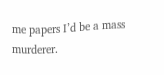me papers I’d be a mass murderer.